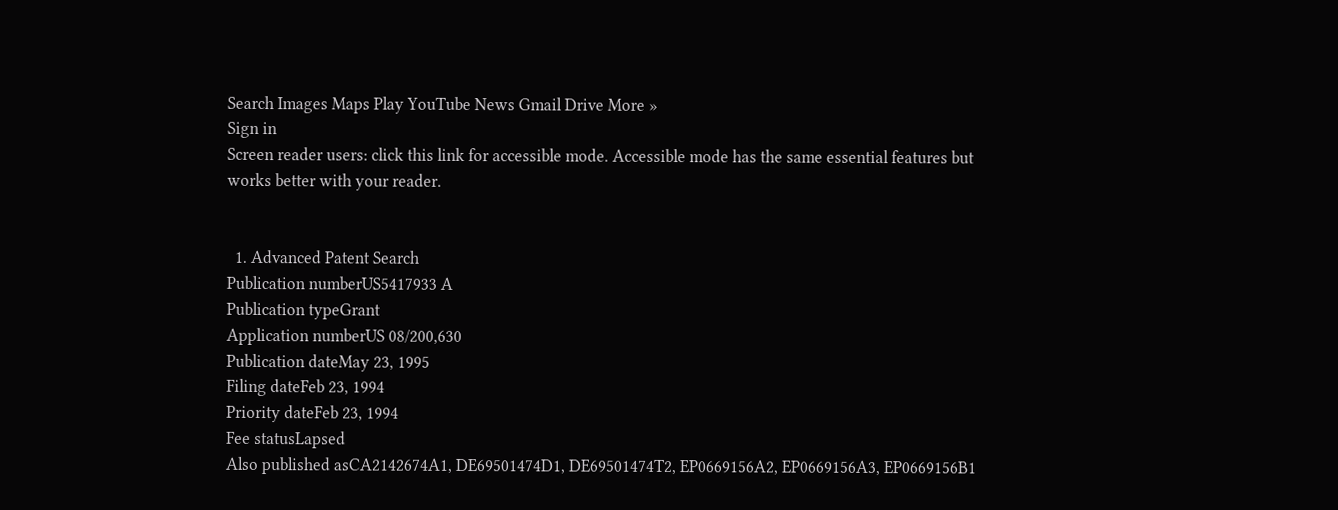Search Images Maps Play YouTube News Gmail Drive More »
Sign in
Screen reader users: click this link for accessible mode. Accessible mode has the same essential features but works better with your reader.


  1. Advanced Patent Search
Publication numberUS5417933 A
Publication typeGrant
Application numberUS 08/200,630
Publication dateMay 23, 1995
Filing dateFeb 23, 1994
Priority dateFeb 23, 1994
Fee statusLapsed
Also published asCA2142674A1, DE69501474D1, DE69501474T2, EP0669156A2, EP0669156A3, EP0669156B1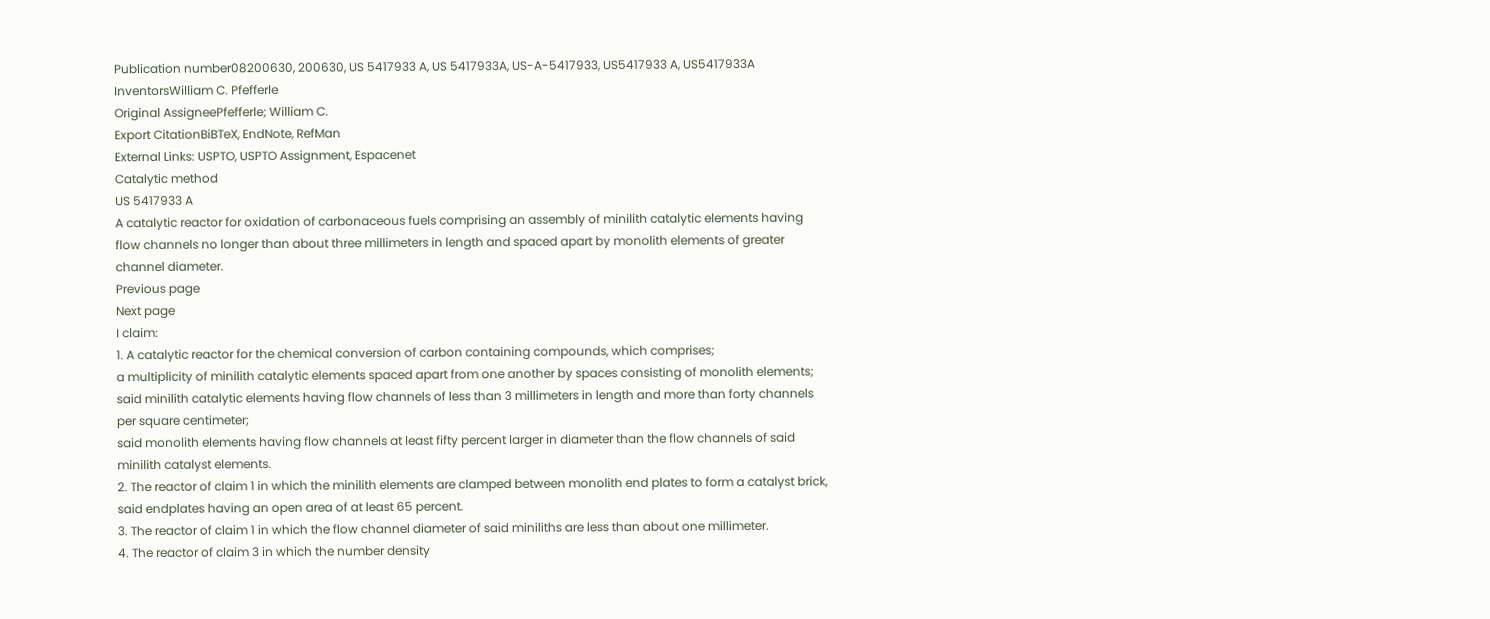Publication number08200630, 200630, US 5417933 A, US 5417933A, US-A-5417933, US5417933 A, US5417933A
InventorsWilliam C. Pfefferle
Original AssigneePfefferle; William C.
Export CitationBiBTeX, EndNote, RefMan
External Links: USPTO, USPTO Assignment, Espacenet
Catalytic method
US 5417933 A
A catalytic reactor for oxidation of carbonaceous fuels comprising an assembly of minilith catalytic elements having flow channels no longer than about three millimeters in length and spaced apart by monolith elements of greater channel diameter.
Previous page
Next page
I claim:
1. A catalytic reactor for the chemical conversion of carbon containing compounds, which comprises;
a multiplicity of minilith catalytic elements spaced apart from one another by spaces consisting of monolith elements;
said minilith catalytic elements having flow channels of less than 3 millimeters in length and more than forty channels per square centimeter;
said monolith elements having flow channels at least fifty percent larger in diameter than the flow channels of said minilith catalyst elements.
2. The reactor of claim 1 in which the minilith elements are clamped between monolith end plates to form a catalyst brick, said endplates having an open area of at least 65 percent.
3. The reactor of claim 1 in which the flow channel diameter of said miniliths are less than about one millimeter.
4. The reactor of claim 3 in which the number density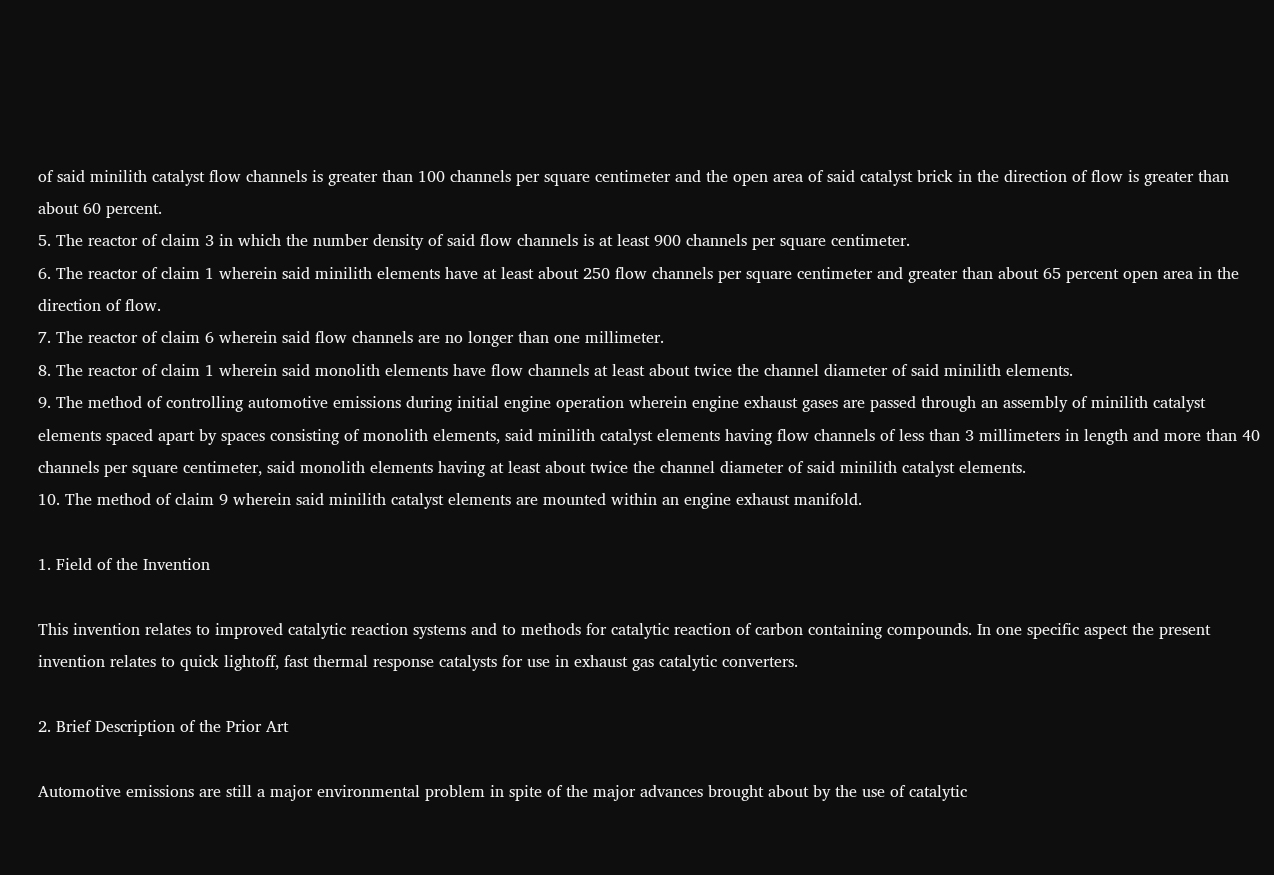of said minilith catalyst flow channels is greater than 100 channels per square centimeter and the open area of said catalyst brick in the direction of flow is greater than about 60 percent.
5. The reactor of claim 3 in which the number density of said flow channels is at least 900 channels per square centimeter.
6. The reactor of claim 1 wherein said minilith elements have at least about 250 flow channels per square centimeter and greater than about 65 percent open area in the direction of flow.
7. The reactor of claim 6 wherein said flow channels are no longer than one millimeter.
8. The reactor of claim 1 wherein said monolith elements have flow channels at least about twice the channel diameter of said minilith elements.
9. The method of controlling automotive emissions during initial engine operation wherein engine exhaust gases are passed through an assembly of minilith catalyst elements spaced apart by spaces consisting of monolith elements, said minilith catalyst elements having flow channels of less than 3 millimeters in length and more than 40 channels per square centimeter, said monolith elements having at least about twice the channel diameter of said minilith catalyst elements.
10. The method of claim 9 wherein said minilith catalyst elements are mounted within an engine exhaust manifold.

1. Field of the Invention

This invention relates to improved catalytic reaction systems and to methods for catalytic reaction of carbon containing compounds. In one specific aspect the present invention relates to quick lightoff, fast thermal response catalysts for use in exhaust gas catalytic converters.

2. Brief Description of the Prior Art

Automotive emissions are still a major environmental problem in spite of the major advances brought about by the use of catalytic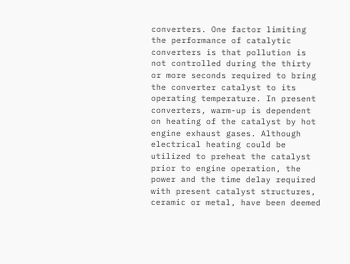converters. One factor limiting the performance of catalytic converters is that pollution is not controlled during the thirty or more seconds required to bring the converter catalyst to its operating temperature. In present converters, warm-up is dependent on heating of the catalyst by hot engine exhaust gases. Although electrical heating could be utilized to preheat the catalyst prior to engine operation, the power and the time delay required with present catalyst structures, ceramic or metal, have been deemed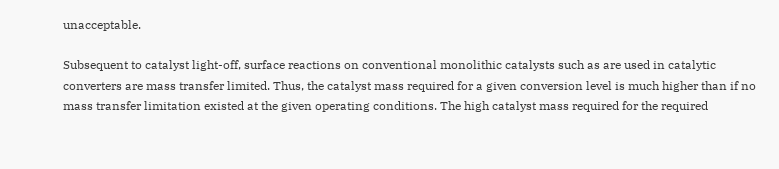unacceptable.

Subsequent to catalyst light-off, surface reactions on conventional monolithic catalysts such as are used in catalytic converters are mass transfer limited. Thus, the catalyst mass required for a given conversion level is much higher than if no mass transfer limitation existed at the given operating conditions. The high catalyst mass required for the required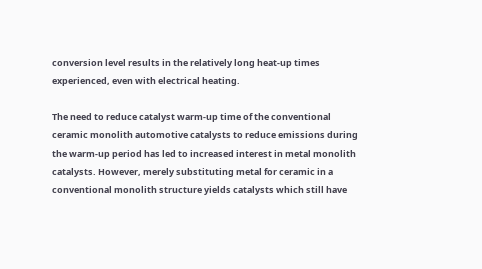conversion level results in the relatively long heat-up times experienced, even with electrical heating.

The need to reduce catalyst warm-up time of the conventional ceramic monolith automotive catalysts to reduce emissions during the warm-up period has led to increased interest in metal monolith catalysts. However, merely substituting metal for ceramic in a conventional monolith structure yields catalysts which still have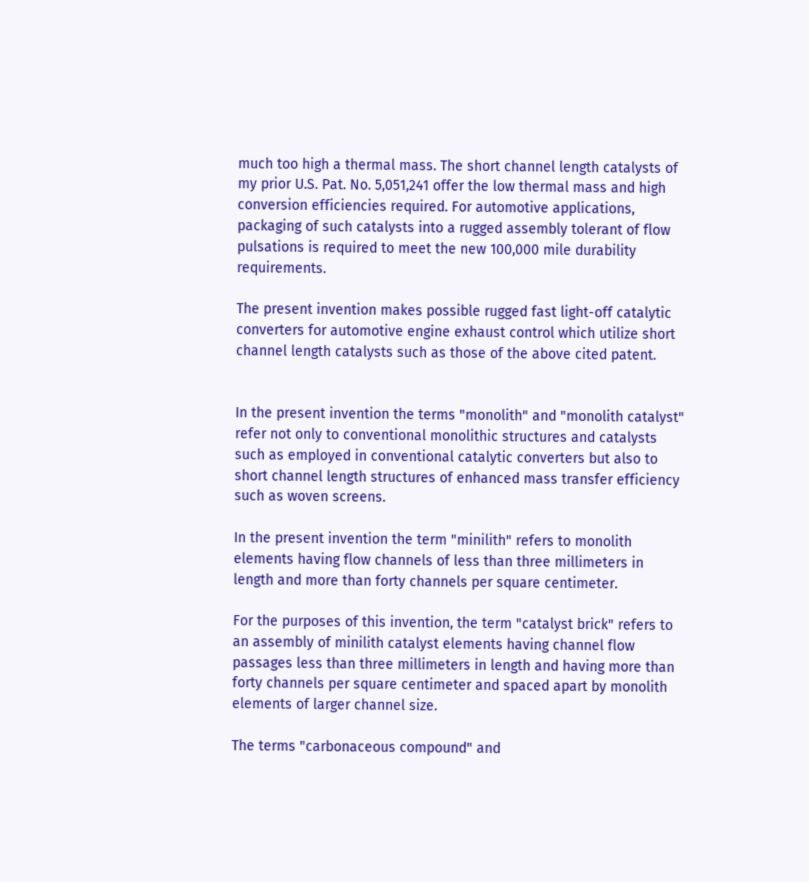much too high a thermal mass. The short channel length catalysts of my prior U.S. Pat. No. 5,051,241 offer the low thermal mass and high conversion efficiencies required. For automotive applications, packaging of such catalysts into a rugged assembly tolerant of flow pulsations is required to meet the new 100,000 mile durability requirements.

The present invention makes possible rugged fast light-off catalytic converters for automotive engine exhaust control which utilize short channel length catalysts such as those of the above cited patent.


In the present invention the terms "monolith" and "monolith catalyst" refer not only to conventional monolithic structures and catalysts such as employed in conventional catalytic converters but also to short channel length structures of enhanced mass transfer efficiency such as woven screens.

In the present invention the term "minilith" refers to monolith elements having flow channels of less than three millimeters in length and more than forty channels per square centimeter.

For the purposes of this invention, the term "catalyst brick" refers to an assembly of minilith catalyst elements having channel flow passages less than three millimeters in length and having more than forty channels per square centimeter and spaced apart by monolith elements of larger channel size.

The terms "carbonaceous compound" and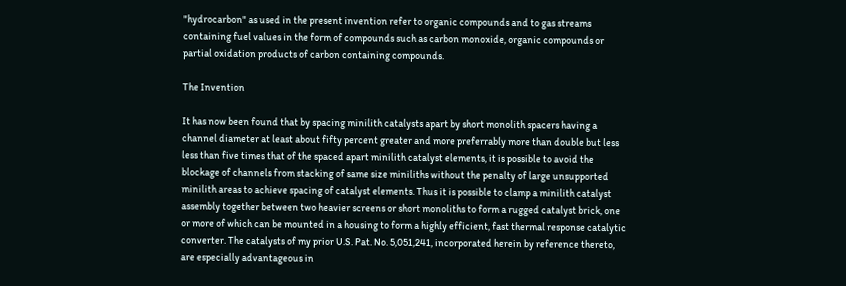"hydrocarbon" as used in the present invention refer to organic compounds and to gas streams containing fuel values in the form of compounds such as carbon monoxide, organic compounds or partial oxidation products of carbon containing compounds.

The Invention

It has now been found that by spacing minilith catalysts apart by short monolith spacers having a channel diameter at least about fifty percent greater and more preferrably more than double but less less than five times that of the spaced apart minilith catalyst elements, it is possible to avoid the blockage of channels from stacking of same size miniliths without the penalty of large unsupported minilith areas to achieve spacing of catalyst elements. Thus it is possible to clamp a minilith catalyst assembly together between two heavier screens or short monoliths to form a rugged catalyst brick, one or more of which can be mounted in a housing to form a highly efficient, fast thermal response catalytic converter. The catalysts of my prior U.S. Pat. No. 5,051,241, incorporated herein by reference thereto, are especially advantageous in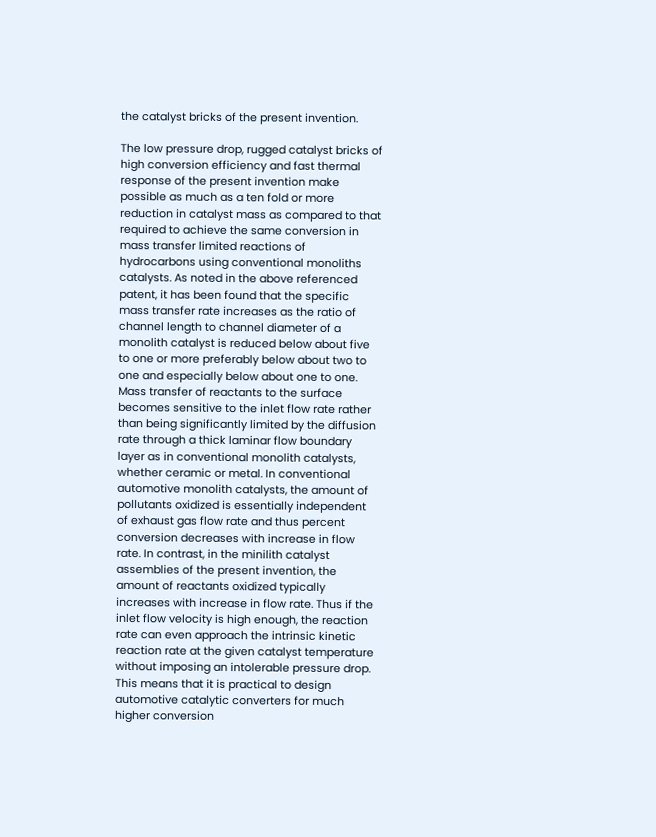the catalyst bricks of the present invention.

The low pressure drop, rugged catalyst bricks of high conversion efficiency and fast thermal response of the present invention make possible as much as a ten fold or more reduction in catalyst mass as compared to that required to achieve the same conversion in mass transfer limited reactions of hydrocarbons using conventional monoliths catalysts. As noted in the above referenced patent, it has been found that the specific mass transfer rate increases as the ratio of channel length to channel diameter of a monolith catalyst is reduced below about five to one or more preferably below about two to one and especially below about one to one. Mass transfer of reactants to the surface becomes sensitive to the inlet flow rate rather than being significantly limited by the diffusion rate through a thick laminar flow boundary layer as in conventional monolith catalysts, whether ceramic or metal. In conventional automotive monolith catalysts, the amount of pollutants oxidized is essentially independent of exhaust gas flow rate and thus percent conversion decreases with increase in flow rate. In contrast, in the minilith catalyst assemblies of the present invention, the amount of reactants oxidized typically increases with increase in flow rate. Thus if the inlet flow velocity is high enough, the reaction rate can even approach the intrinsic kinetic reaction rate at the given catalyst temperature without imposing an intolerable pressure drop. This means that it is practical to design automotive catalytic converters for much higher conversion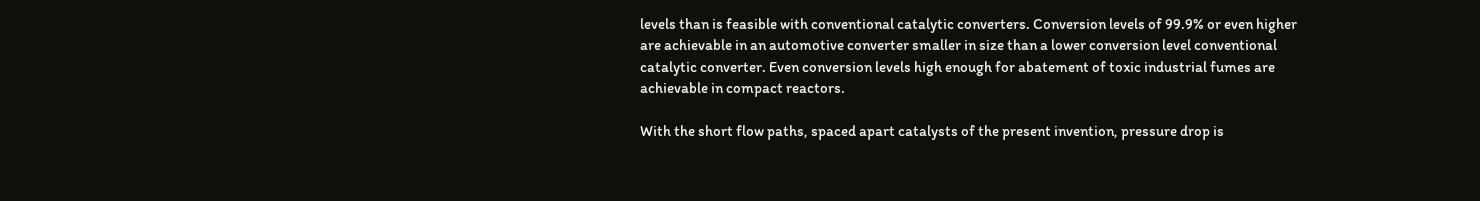levels than is feasible with conventional catalytic converters. Conversion levels of 99.9% or even higher are achievable in an automotive converter smaller in size than a lower conversion level conventional catalytic converter. Even conversion levels high enough for abatement of toxic industrial fumes are achievable in compact reactors.

With the short flow paths, spaced apart catalysts of the present invention, pressure drop is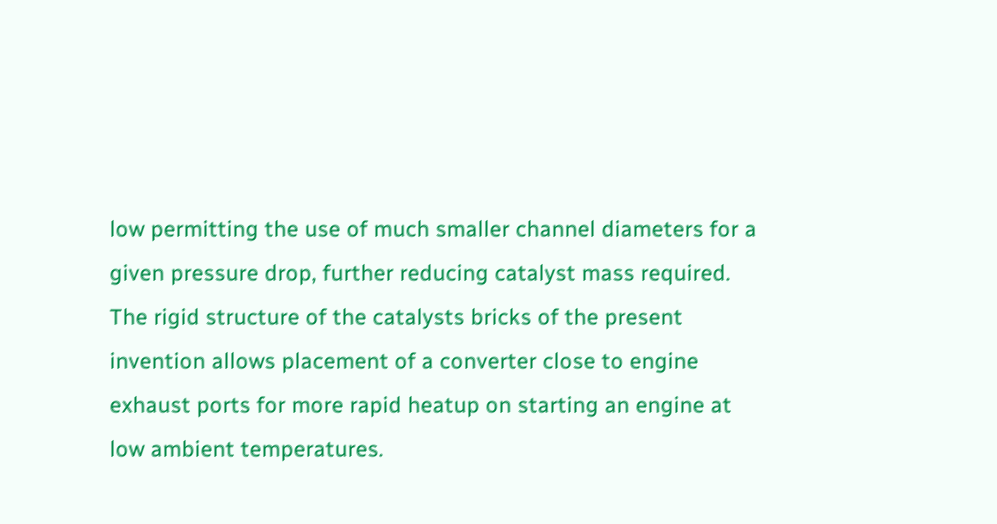low permitting the use of much smaller channel diameters for a given pressure drop, further reducing catalyst mass required. The rigid structure of the catalysts bricks of the present invention allows placement of a converter close to engine exhaust ports for more rapid heatup on starting an engine at low ambient temperatures.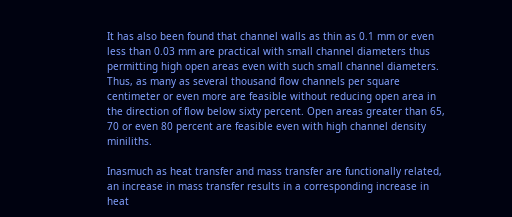It has also been found that channel walls as thin as 0.1 mm or even less than 0.03 mm are practical with small channel diameters thus permitting high open areas even with such small channel diameters. Thus, as many as several thousand flow channels per square centimeter or even more are feasible without reducing open area in the direction of flow below sixty percent. Open areas greater than 65, 70 or even 80 percent are feasible even with high channel density miniliths.

Inasmuch as heat transfer and mass transfer are functionally related, an increase in mass transfer results in a corresponding increase in heat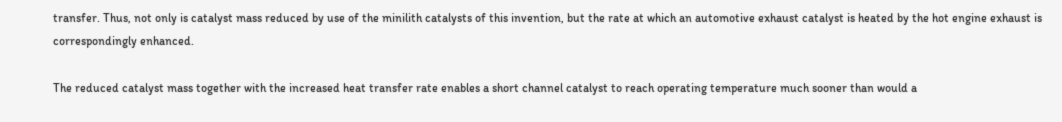transfer. Thus, not only is catalyst mass reduced by use of the minilith catalysts of this invention, but the rate at which an automotive exhaust catalyst is heated by the hot engine exhaust is correspondingly enhanced.

The reduced catalyst mass together with the increased heat transfer rate enables a short channel catalyst to reach operating temperature much sooner than would a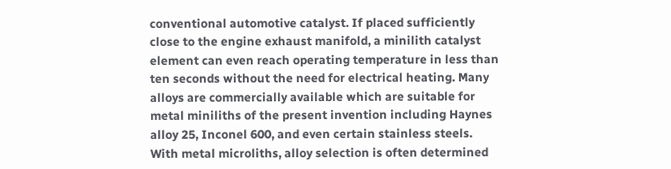conventional automotive catalyst. If placed sufficiently close to the engine exhaust manifold, a minilith catalyst element can even reach operating temperature in less than ten seconds without the need for electrical heating. Many alloys are commercially available which are suitable for metal miniliths of the present invention including Haynes alloy 25, Inconel 600, and even certain stainless steels. With metal microliths, alloy selection is often determined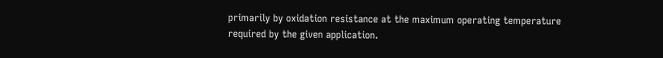primarily by oxidation resistance at the maximum operating temperature required by the given application.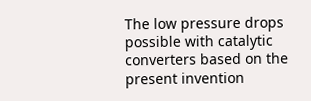The low pressure drops possible with catalytic converters based on the present invention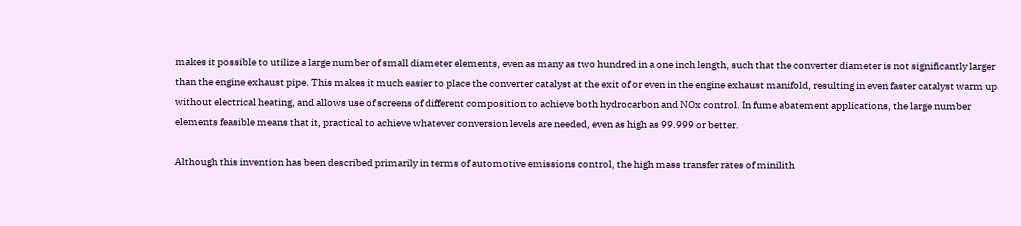makes it possible to utilize a large number of small diameter elements, even as many as two hundred in a one inch length, such that the converter diameter is not significantly larger than the engine exhaust pipe. This makes it much easier to place the converter catalyst at the exit of or even in the engine exhaust manifold, resulting in even faster catalyst warm up without electrical heating, and allows use of screens of different composition to achieve both hydrocarbon and NOx control. In fume abatement applications, the large number elements feasible means that it, practical to achieve whatever conversion levels are needed, even as high as 99.999 or better.

Although this invention has been described primarily in terms of automotive emissions control, the high mass transfer rates of minilith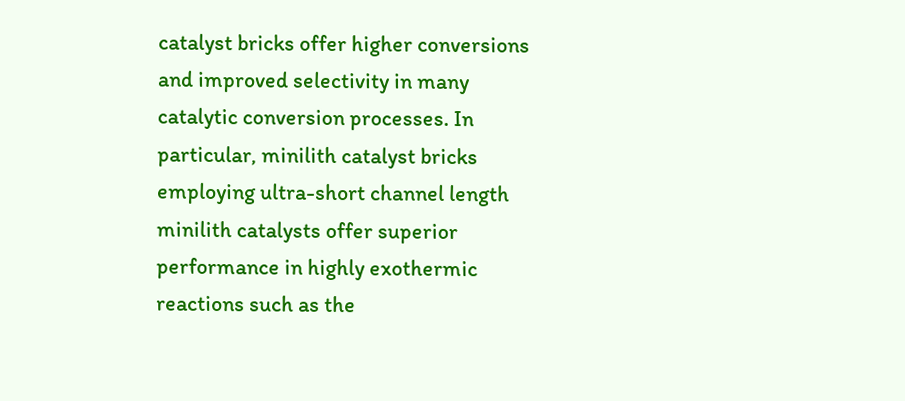catalyst bricks offer higher conversions and improved selectivity in many catalytic conversion processes. In particular, minilith catalyst bricks employing ultra-short channel length minilith catalysts offer superior performance in highly exothermic reactions such as the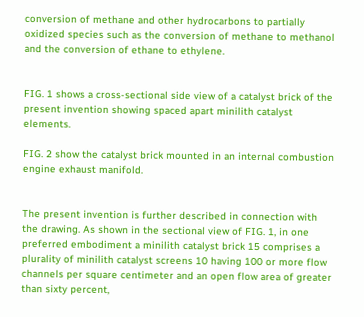conversion of methane and other hydrocarbons to partially oxidized species such as the conversion of methane to methanol and the conversion of ethane to ethylene.


FIG. 1 shows a cross-sectional side view of a catalyst brick of the present invention showing spaced apart minilith catalyst elements.

FIG. 2 show the catalyst brick mounted in an internal combustion engine exhaust manifold.


The present invention is further described in connection with the drawing. As shown in the sectional view of FIG. 1, in one preferred embodiment a minilith catalyst brick 15 comprises a plurality of minilith catalyst screens 10 having 100 or more flow channels per square centimeter and an open flow area of greater than sixty percent,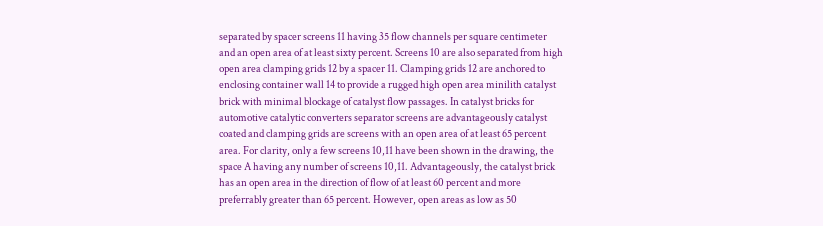separated by spacer screens 11 having 35 flow channels per square centimeter and an open area of at least sixty percent. Screens 10 are also separated from high open area clamping grids 12 by a spacer 11. Clamping grids 12 are anchored to enclosing container wall 14 to provide a rugged high open area minilith catalyst brick with minimal blockage of catalyst flow passages. In catalyst bricks for automotive catalytic converters separator screens are advantageously catalyst coated and clamping grids are screens with an open area of at least 65 percent area. For clarity, only a few screens 10,11 have been shown in the drawing, the space A having any number of screens 10,11. Advantageously, the catalyst brick has an open area in the direction of flow of at least 60 percent and more preferrably greater than 65 percent. However, open areas as low as 50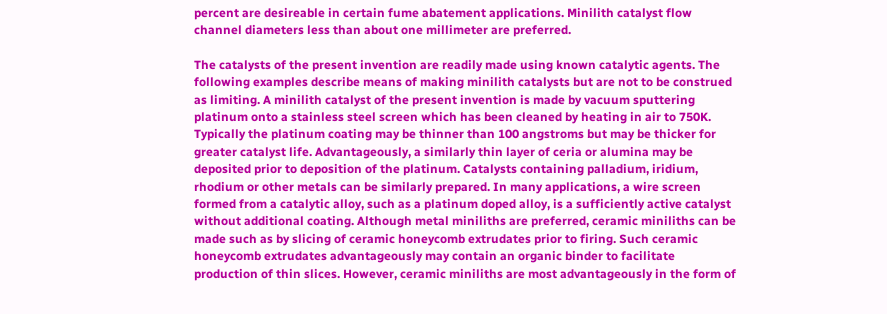percent are desireable in certain fume abatement applications. Minilith catalyst flow channel diameters less than about one millimeter are preferred.

The catalysts of the present invention are readily made using known catalytic agents. The following examples describe means of making minilith catalysts but are not to be construed as limiting. A minilith catalyst of the present invention is made by vacuum sputtering platinum onto a stainless steel screen which has been cleaned by heating in air to 750K. Typically the platinum coating may be thinner than 100 angstroms but may be thicker for greater catalyst life. Advantageously, a similarly thin layer of ceria or alumina may be deposited prior to deposition of the platinum. Catalysts containing palladium, iridium, rhodium or other metals can be similarly prepared. In many applications, a wire screen formed from a catalytic alloy, such as a platinum doped alloy, is a sufficiently active catalyst without additional coating. Although metal miniliths are preferred, ceramic miniliths can be made such as by slicing of ceramic honeycomb extrudates prior to firing. Such ceramic honeycomb extrudates advantageously may contain an organic binder to facilitate production of thin slices. However, ceramic miniliths are most advantageously in the form of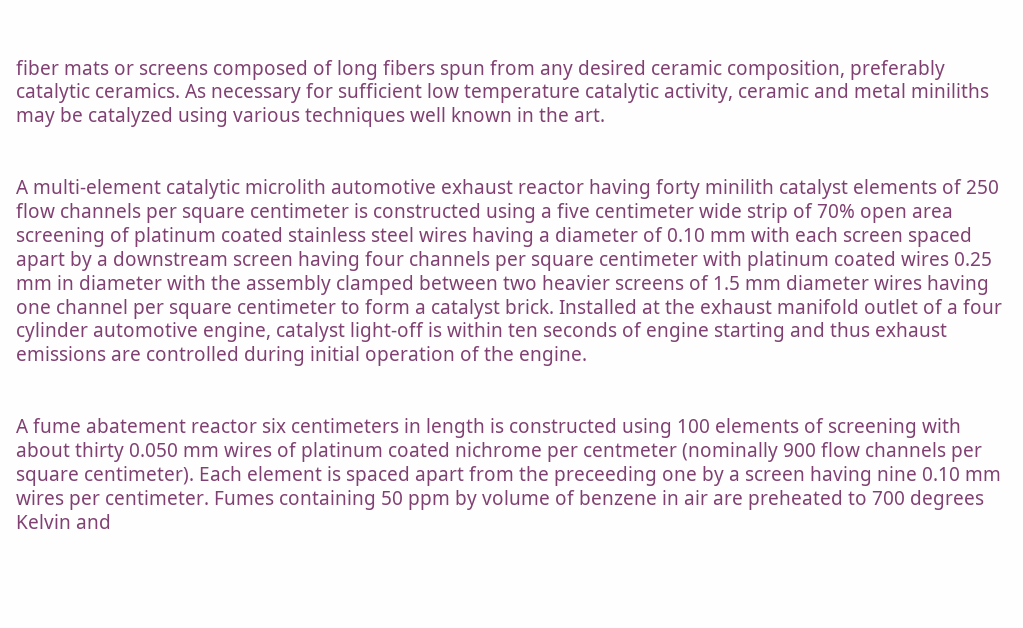fiber mats or screens composed of long fibers spun from any desired ceramic composition, preferably catalytic ceramics. As necessary for sufficient low temperature catalytic activity, ceramic and metal miniliths may be catalyzed using various techniques well known in the art.


A multi-element catalytic microlith automotive exhaust reactor having forty minilith catalyst elements of 250 flow channels per square centimeter is constructed using a five centimeter wide strip of 70% open area screening of platinum coated stainless steel wires having a diameter of 0.10 mm with each screen spaced apart by a downstream screen having four channels per square centimeter with platinum coated wires 0.25 mm in diameter with the assembly clamped between two heavier screens of 1.5 mm diameter wires having one channel per square centimeter to form a catalyst brick. Installed at the exhaust manifold outlet of a four cylinder automotive engine, catalyst light-off is within ten seconds of engine starting and thus exhaust emissions are controlled during initial operation of the engine.


A fume abatement reactor six centimeters in length is constructed using 100 elements of screening with about thirty 0.050 mm wires of platinum coated nichrome per centmeter (nominally 900 flow channels per square centimeter). Each element is spaced apart from the preceeding one by a screen having nine 0.10 mm wires per centimeter. Fumes containing 50 ppm by volume of benzene in air are preheated to 700 degrees Kelvin and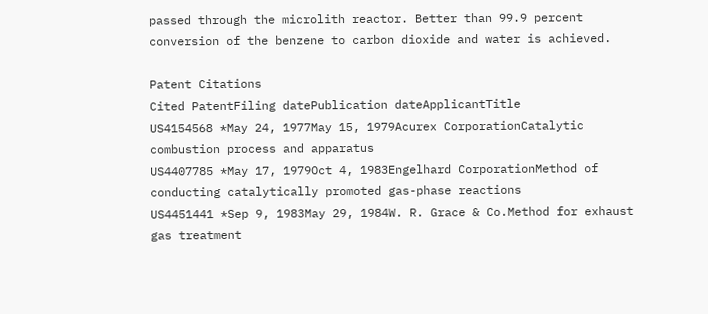passed through the microlith reactor. Better than 99.9 percent conversion of the benzene to carbon dioxide and water is achieved.

Patent Citations
Cited PatentFiling datePublication dateApplicantTitle
US4154568 *May 24, 1977May 15, 1979Acurex CorporationCatalytic combustion process and apparatus
US4407785 *May 17, 1979Oct 4, 1983Engelhard CorporationMethod of conducting catalytically promoted gas-phase reactions
US4451441 *Sep 9, 1983May 29, 1984W. R. Grace & Co.Method for exhaust gas treatment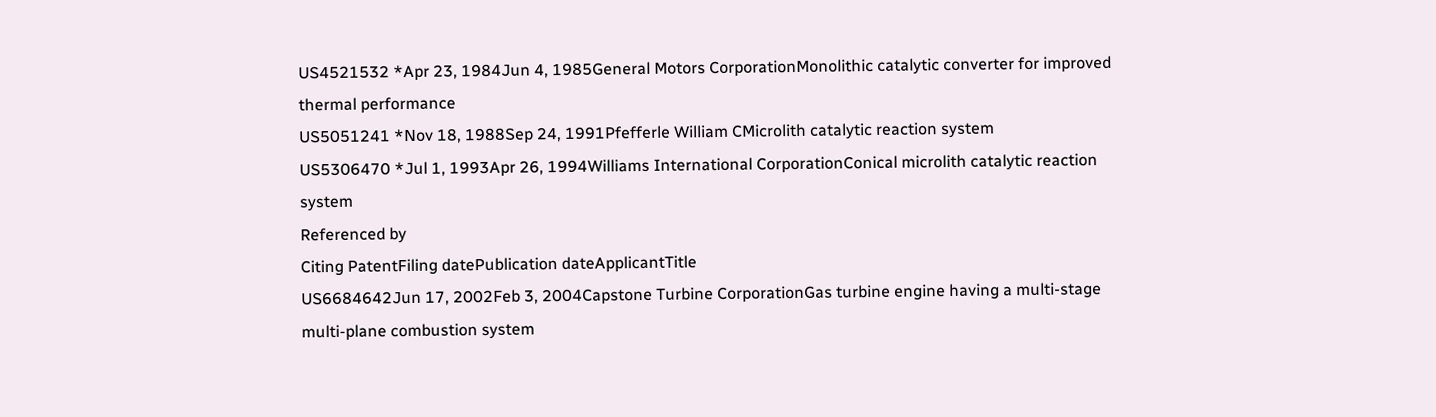US4521532 *Apr 23, 1984Jun 4, 1985General Motors CorporationMonolithic catalytic converter for improved thermal performance
US5051241 *Nov 18, 1988Sep 24, 1991Pfefferle William CMicrolith catalytic reaction system
US5306470 *Jul 1, 1993Apr 26, 1994Williams International CorporationConical microlith catalytic reaction system
Referenced by
Citing PatentFiling datePublication dateApplicantTitle
US6684642Jun 17, 2002Feb 3, 2004Capstone Turbine CorporationGas turbine engine having a multi-stage multi-plane combustion system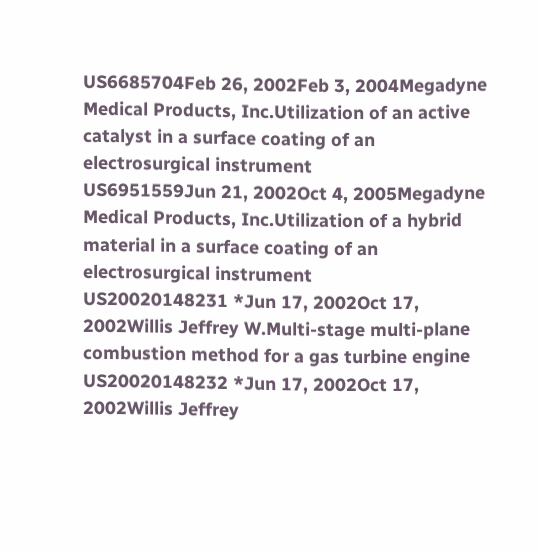US6685704Feb 26, 2002Feb 3, 2004Megadyne Medical Products, Inc.Utilization of an active catalyst in a surface coating of an electrosurgical instrument
US6951559Jun 21, 2002Oct 4, 2005Megadyne Medical Products, Inc.Utilization of a hybrid material in a surface coating of an electrosurgical instrument
US20020148231 *Jun 17, 2002Oct 17, 2002Willis Jeffrey W.Multi-stage multi-plane combustion method for a gas turbine engine
US20020148232 *Jun 17, 2002Oct 17, 2002Willis Jeffrey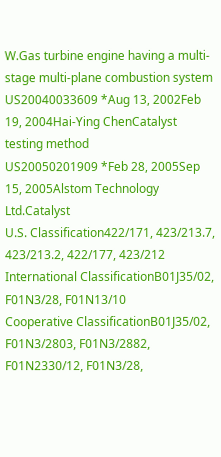W.Gas turbine engine having a multi-stage multi-plane combustion system
US20040033609 *Aug 13, 2002Feb 19, 2004Hai-Ying ChenCatalyst testing method
US20050201909 *Feb 28, 2005Sep 15, 2005Alstom Technology Ltd.Catalyst
U.S. Classification422/171, 423/213.7, 423/213.2, 422/177, 423/212
International ClassificationB01J35/02, F01N3/28, F01N13/10
Cooperative ClassificationB01J35/02, F01N3/2803, F01N3/2882, F01N2330/12, F01N3/28,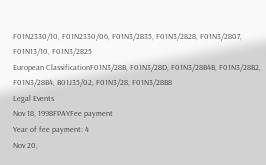F01N2330/10, F01N2330/06, F01N3/2835, F01N3/2828, F01N3/2807, F01N13/10, F01N3/2825
European ClassificationF01N3/28B, F01N3/28D, F01N3/28B4B, F01N3/28B2, F01N3/28B4, B01J35/02, F01N3/28, F01N3/28B8
Legal Events
Nov 18, 1998FPAYFee payment
Year of fee payment: 4
Nov 20,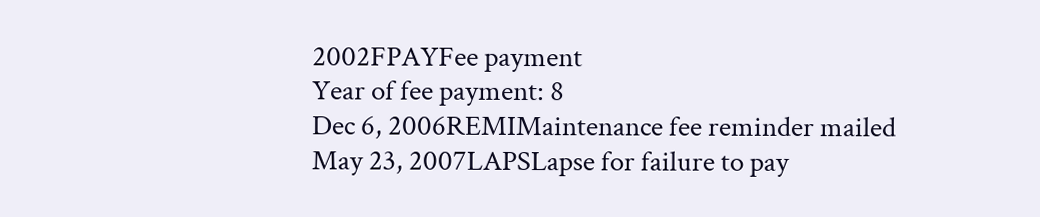2002FPAYFee payment
Year of fee payment: 8
Dec 6, 2006REMIMaintenance fee reminder mailed
May 23, 2007LAPSLapse for failure to pay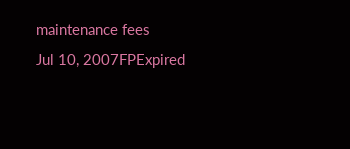maintenance fees
Jul 10, 2007FPExpired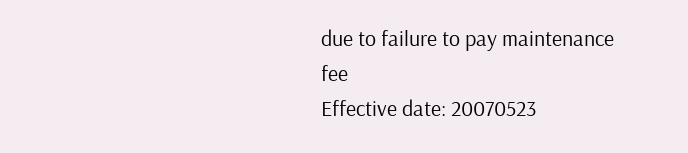due to failure to pay maintenance fee
Effective date: 20070523